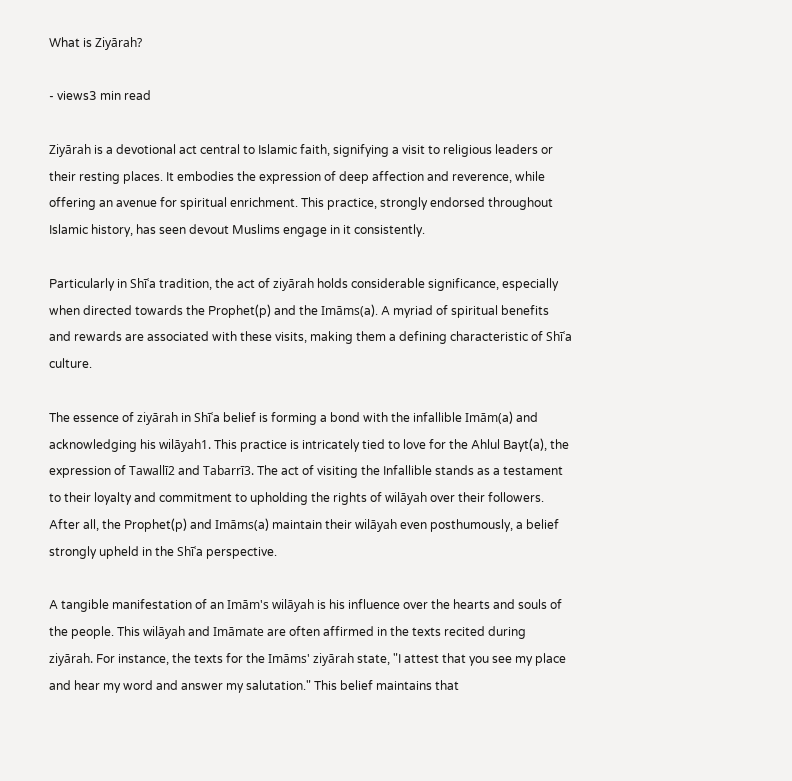What is Ziyārah?

- views3 min read

Ziyārah is a devotional act central to Islamic faith, signifying a visit to religious leaders or their resting places. It embodies the expression of deep affection and reverence, while offering an avenue for spiritual enrichment. This practice, strongly endorsed throughout Islamic history, has seen devout Muslims engage in it consistently.

Particularly in Shīʿa tradition, the act of ziyārah holds considerable significance, especially when directed towards the Prophet(p) and the Imāms(a). A myriad of spiritual benefits and rewards are associated with these visits, making them a defining characteristic of Shīʿa culture.

The essence of ziyārah in Shīʿa belief is forming a bond with the infallible Imām(a) and acknowledging his wilāyah1. This practice is intricately tied to love for the Ahlul Bayt(a), the expression of Tawallī2 and Tabarrī3. The act of visiting the Infallible stands as a testament to their loyalty and commitment to upholding the rights of wilāyah over their followers. After all, the Prophet(p) and Imāms(a) maintain their wilāyah even posthumously, a belief strongly upheld in the Shīʿa perspective.

A tangible manifestation of an Imām's wilāyah is his influence over the hearts and souls of the people. This wilāyah and Imāmate are often affirmed in the texts recited during ziyārah. For instance, the texts for the Imāms' ziyārah state, "I attest that you see my place and hear my word and answer my salutation." This belief maintains that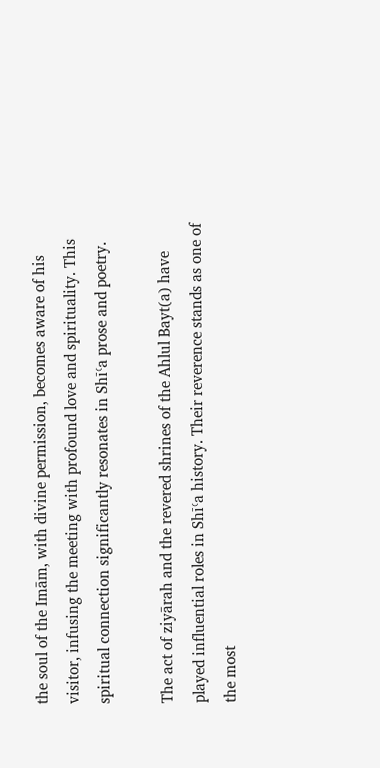the soul of the Imām, with divine permission, becomes aware of his visitor, infusing the meeting with profound love and spirituality. This spiritual connection significantly resonates in Shīʿa prose and poetry.

The act of ziyārah and the revered shrines of the Ahlul Bayt(a) have played influential roles in Shīʿa history. Their reverence stands as one of the most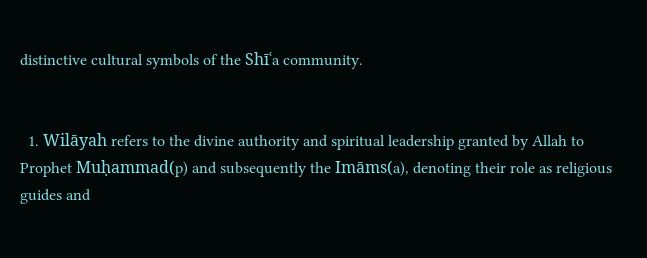distinctive cultural symbols of the Shīʿa community.


  1. Wilāyah refers to the divine authority and spiritual leadership granted by Allah to Prophet Muḥammad(p) and subsequently the Imāms(a), denoting their role as religious guides and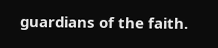guardians of the faith.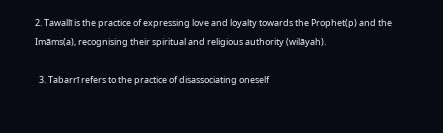2. Tawallī is the practice of expressing love and loyalty towards the Prophet(p) and the Imāms(a), recognising their spiritual and religious authority (wilāyah).

  3. Tabarrī refers to the practice of disassociating oneself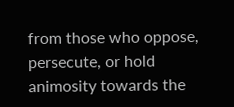from those who oppose, persecute, or hold animosity towards the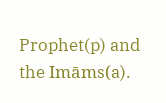Prophet(p) and the Imāms(a).